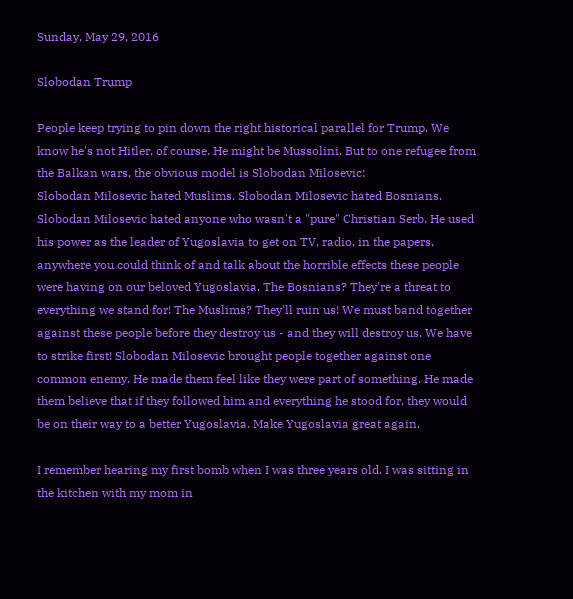Sunday, May 29, 2016

Slobodan Trump

People keep trying to pin down the right historical parallel for Trump. We know he's not Hitler, of course. He might be Mussolini. But to one refugee from the Balkan wars, the obvious model is Slobodan Milosevic:
Slobodan Milosevic hated Muslims. Slobodan Milosevic hated Bosnians. Slobodan Milosevic hated anyone who wasn't a "pure" Christian Serb. He used his power as the leader of Yugoslavia to get on TV, radio, in the papers, anywhere you could think of and talk about the horrible effects these people were having on our beloved Yugoslavia. The Bosnians? They're a threat to everything we stand for! The Muslims? They'll ruin us! We must band together against these people before they destroy us - and they will destroy us. We have to strike first! Slobodan Milosevic brought people together against one common enemy. He made them feel like they were part of something. He made them believe that if they followed him and everything he stood for, they would be on their way to a better Yugoslavia. Make Yugoslavia great again.

I remember hearing my first bomb when I was three years old. I was sitting in the kitchen with my mom in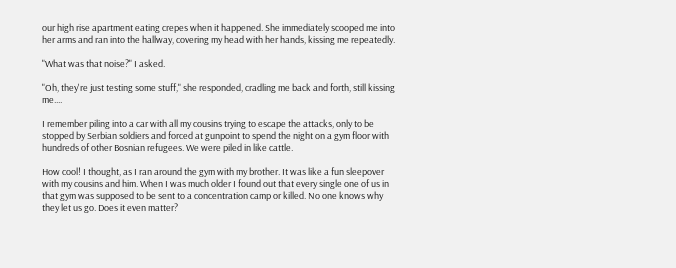our high rise apartment eating crepes when it happened. She immediately scooped me into her arms and ran into the hallway, covering my head with her hands, kissing me repeatedly.

"What was that noise?" I asked.

"Oh, they're just testing some stuff," she responded, cradling me back and forth, still kissing me....

I remember piling into a car with all my cousins trying to escape the attacks, only to be stopped by Serbian soldiers and forced at gunpoint to spend the night on a gym floor with hundreds of other Bosnian refugees. We were piled in like cattle.

How cool! I thought, as I ran around the gym with my brother. It was like a fun sleepover with my cousins and him. When I was much older I found out that every single one of us in that gym was supposed to be sent to a concentration camp or killed. No one knows why they let us go. Does it even matter?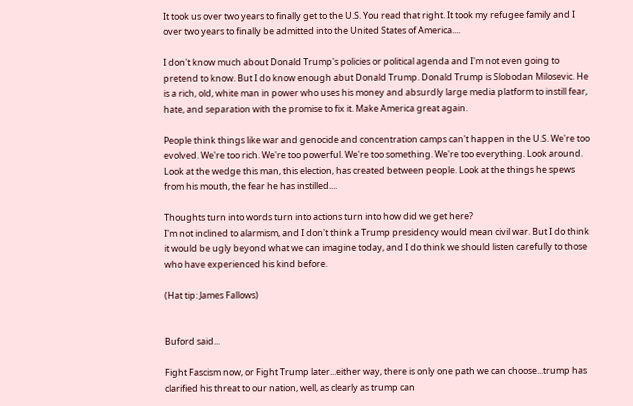It took us over two years to finally get to the U.S. You read that right. It took my refugee family and I over two years to finally be admitted into the United States of America....

I don't know much about Donald Trump's policies or political agenda and I'm not even going to pretend to know. But I do know enough abut Donald Trump. Donald Trump is Slobodan Milosevic. He is a rich, old, white man in power who uses his money and absurdly large media platform to instill fear, hate, and separation with the promise to fix it. Make America great again.

People think things like war and genocide and concentration camps can't happen in the U.S. We're too evolved. We're too rich. We're too powerful. We're too something. We're too everything. Look around. Look at the wedge this man, this election, has created between people. Look at the things he spews from his mouth, the fear he has instilled....

Thoughts turn into words turn into actions turn into how did we get here?
I'm not inclined to alarmism, and I don't think a Trump presidency would mean civil war. But I do think it would be ugly beyond what we can imagine today, and I do think we should listen carefully to those who have experienced his kind before.

(Hat tip: James Fallows)


Buford said...

Fight Fascism now, or Fight Trump later...either way, there is only one path we can choose...trump has clarified his threat to our nation, well, as clearly as trump can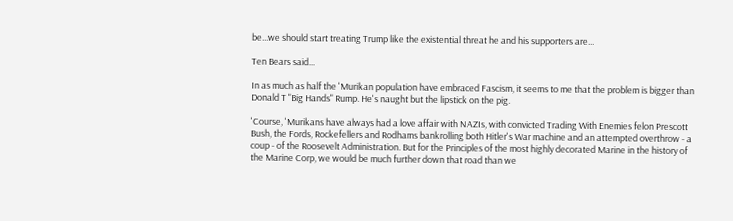be...we should start treating Trump like the existential threat he and his supporters are...

Ten Bears said...

In as much as half the 'Murikan population have embraced Fascism, it seems to me that the problem is bigger than Donald T "Big Hands" Rump. He's naught but the lipstick on the pig.

'Course, 'Murikans have always had a love affair with NAZIs, with convicted Trading With Enemies felon Prescott Bush, the Fords, Rockefellers and Rodhams bankrolling both Hitler's War machine and an attempted overthrow - a coup - of the Roosevelt Administration. But for the Principles of the most highly decorated Marine in the history of the Marine Corp, we would be much further down that road than we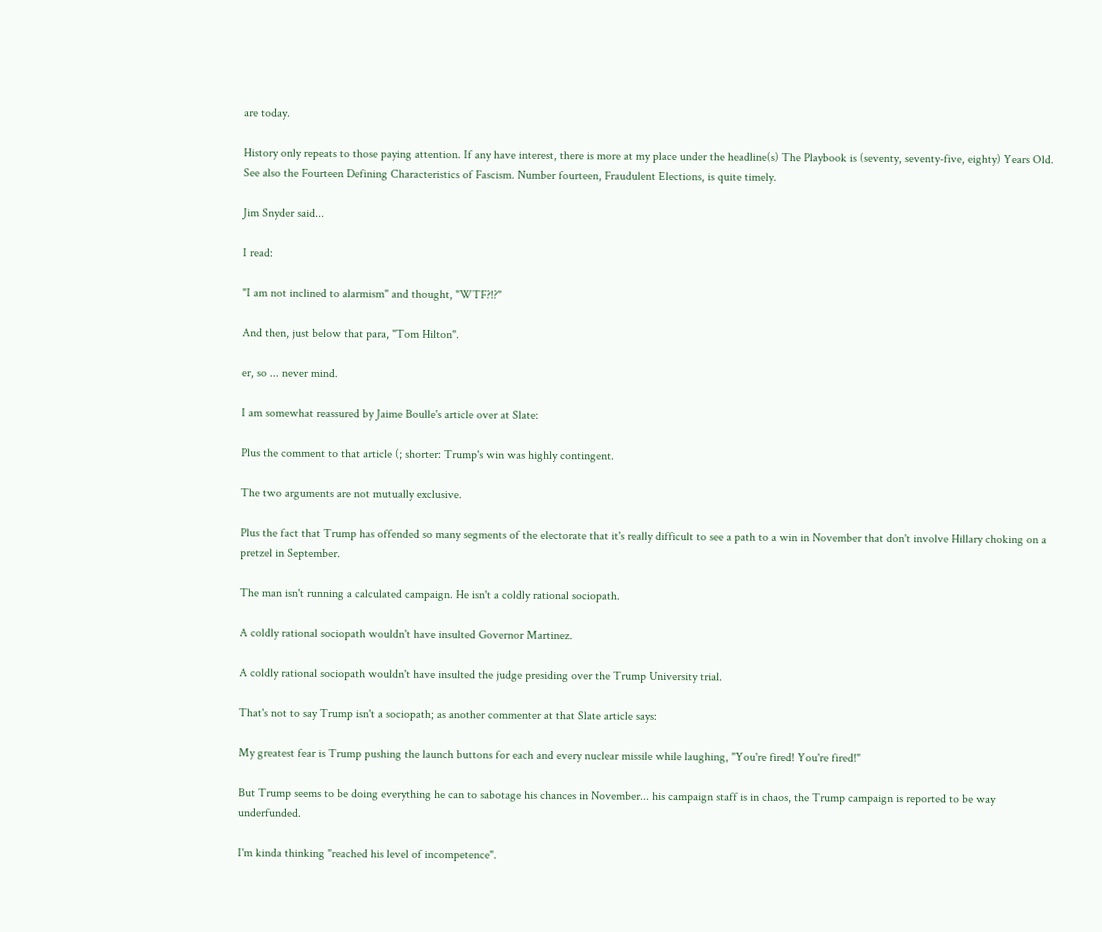are today.

History only repeats to those paying attention. If any have interest, there is more at my place under the headline(s) The Playbook is (seventy, seventy-five, eighty) Years Old. See also the Fourteen Defining Characteristics of Fascism. Number fourteen, Fraudulent Elections, is quite timely.

Jim Snyder said...

I read:

"I am not inclined to alarmism" and thought, "WTF?!?"

And then, just below that para, "Tom Hilton".

er, so ... never mind.

I am somewhat reassured by Jaime Boulle's article over at Slate:

Plus the comment to that article (; shorter: Trump's win was highly contingent.

The two arguments are not mutually exclusive.

Plus the fact that Trump has offended so many segments of the electorate that it's really difficult to see a path to a win in November that don't involve Hillary choking on a pretzel in September.

The man isn't running a calculated campaign. He isn't a coldly rational sociopath.

A coldly rational sociopath wouldn't have insulted Governor Martinez.

A coldly rational sociopath wouldn't have insulted the judge presiding over the Trump University trial.

That's not to say Trump isn't a sociopath; as another commenter at that Slate article says:

My greatest fear is Trump pushing the launch buttons for each and every nuclear missile while laughing, "You're fired! You're fired!"

But Trump seems to be doing everything he can to sabotage his chances in November... his campaign staff is in chaos, the Trump campaign is reported to be way underfunded.

I'm kinda thinking "reached his level of incompetence".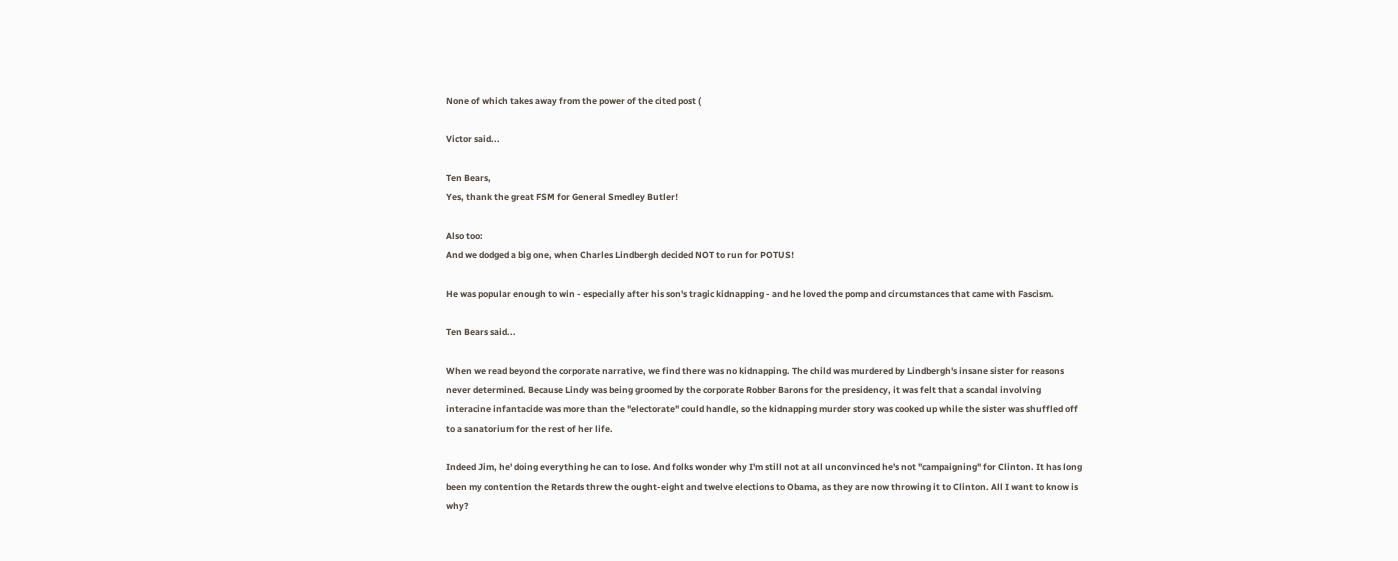None of which takes away from the power of the cited post (

Victor said...

Ten Bears,
Yes, thank the great FSM for General Smedley Butler!

Also too:
And we dodged a big one, when Charles Lindbergh decided NOT to run for POTUS!

He was popular enough to win - especially after his son's tragic kidnapping - and he loved the pomp and circumstances that came with Fascism.

Ten Bears said...

When we read beyond the corporate narrative, we find there was no kidnapping. The child was murdered by Lindbergh's insane sister for reasons never determined. Because Lindy was being groomed by the corporate Robber Barons for the presidency, it was felt that a scandal involving interacine infantacide was more than the "electorate" could handle, so the kidnapping murder story was cooked up while the sister was shuffled off to a sanatorium for the rest of her life.

Indeed Jim, he' doing everything he can to lose. And folks wonder why I'm still not at all unconvinced he's not "campaigning" for Clinton. It has long been my contention the Retards threw the ought-eight and twelve elections to Obama, as they are now throwing it to Clinton. All I want to know is why?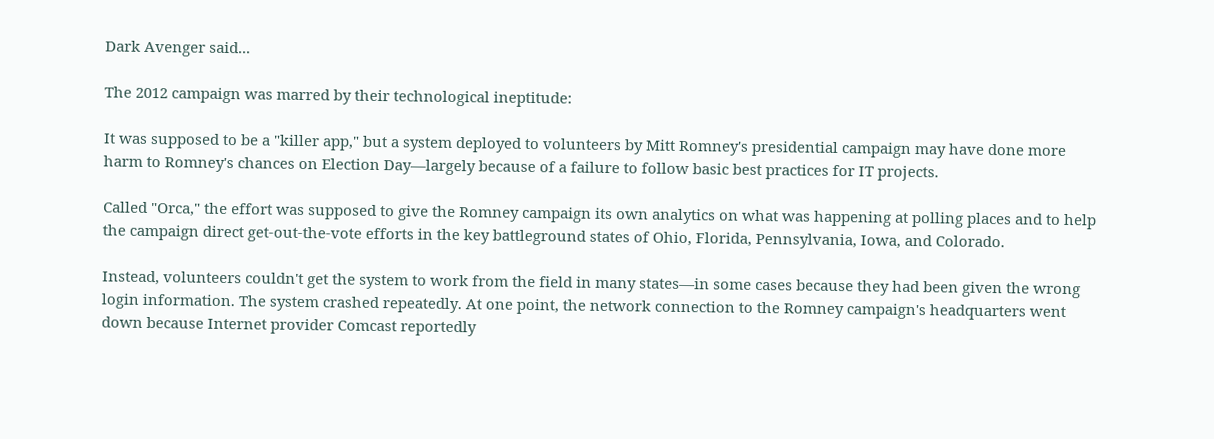Dark Avenger said...

The 2012 campaign was marred by their technological ineptitude:

It was supposed to be a "killer app," but a system deployed to volunteers by Mitt Romney's presidential campaign may have done more harm to Romney's chances on Election Day—largely because of a failure to follow basic best practices for IT projects.

Called "Orca," the effort was supposed to give the Romney campaign its own analytics on what was happening at polling places and to help the campaign direct get-out-the-vote efforts in the key battleground states of Ohio, Florida, Pennsylvania, Iowa, and Colorado.

Instead, volunteers couldn't get the system to work from the field in many states—in some cases because they had been given the wrong login information. The system crashed repeatedly. At one point, the network connection to the Romney campaign's headquarters went down because Internet provider Comcast reportedly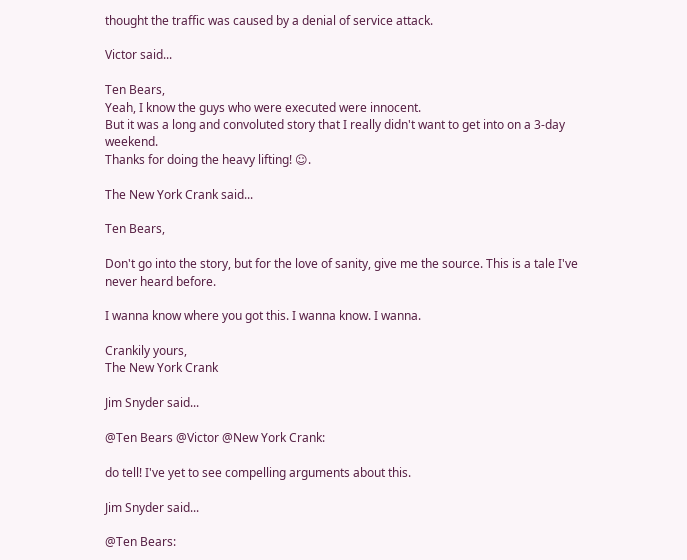thought the traffic was caused by a denial of service attack.

Victor said...

Ten Bears,
Yeah, I know the guys who were executed were innocent.
But it was a long and convoluted story that I really didn't want to get into on a 3-day weekend.
Thanks for doing the heavy lifting! ☺.

The New York Crank said...

Ten Bears,

Don't go into the story, but for the love of sanity, give me the source. This is a tale I've never heard before.

I wanna know where you got this. I wanna know. I wanna.

Crankily yours,
The New York Crank

Jim Snyder said...

@Ten Bears @Victor @New York Crank:

do tell! I've yet to see compelling arguments about this.

Jim Snyder said...

@Ten Bears: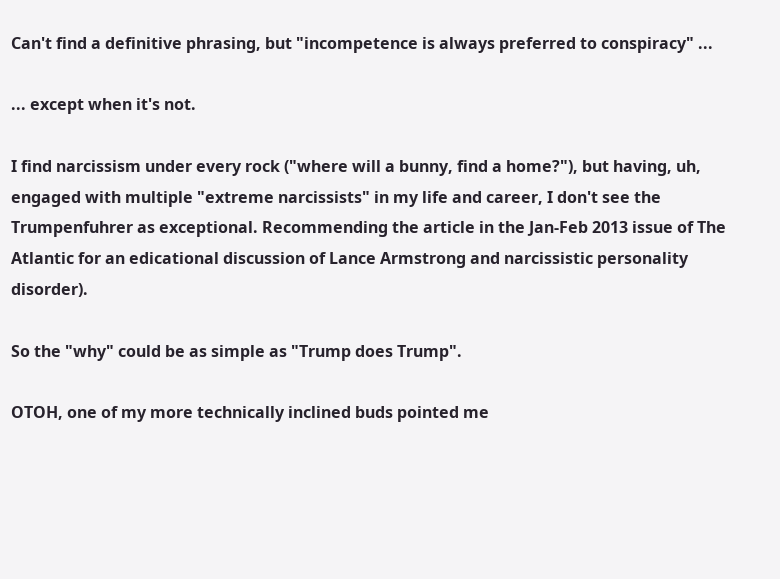Can't find a definitive phrasing, but "incompetence is always preferred to conspiracy" ...

... except when it's not.

I find narcissism under every rock ("where will a bunny, find a home?"), but having, uh, engaged with multiple "extreme narcissists" in my life and career, I don't see the Trumpenfuhrer as exceptional. Recommending the article in the Jan-Feb 2013 issue of The Atlantic for an edicational discussion of Lance Armstrong and narcissistic personality disorder).

So the "why" could be as simple as "Trump does Trump".

OTOH, one of my more technically inclined buds pointed me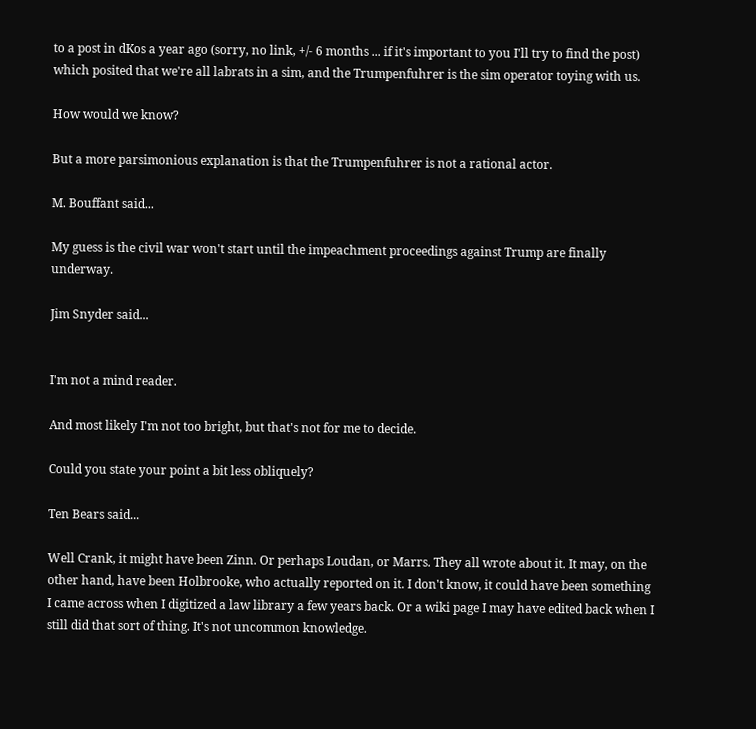to a post in dKos a year ago (sorry, no link, +/- 6 months ... if it's important to you I'll try to find the post) which posited that we're all labrats in a sim, and the Trumpenfuhrer is the sim operator toying with us.

How would we know?

But a more parsimonious explanation is that the Trumpenfuhrer is not a rational actor.

M. Bouffant said...

My guess is the civil war won't start until the impeachment proceedings against Trump are finally underway.

Jim Snyder said...


I'm not a mind reader.

And most likely I'm not too bright, but that's not for me to decide.

Could you state your point a bit less obliquely?

Ten Bears said...

Well Crank, it might have been Zinn. Or perhaps Loudan, or Marrs. They all wrote about it. It may, on the other hand, have been Holbrooke, who actually reported on it. I don't know, it could have been something I came across when I digitized a law library a few years back. Or a wiki page I may have edited back when I still did that sort of thing. It's not uncommon knowledge.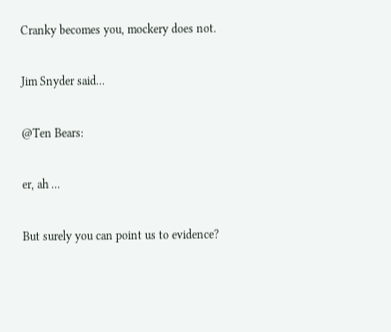Cranky becomes you, mockery does not.

Jim Snyder said...

@Ten Bears:

er, ah ...

But surely you can point us to evidence?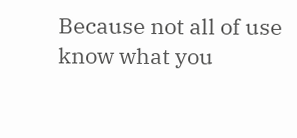Because not all of use know what you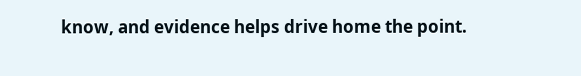know, and evidence helps drive home the point.